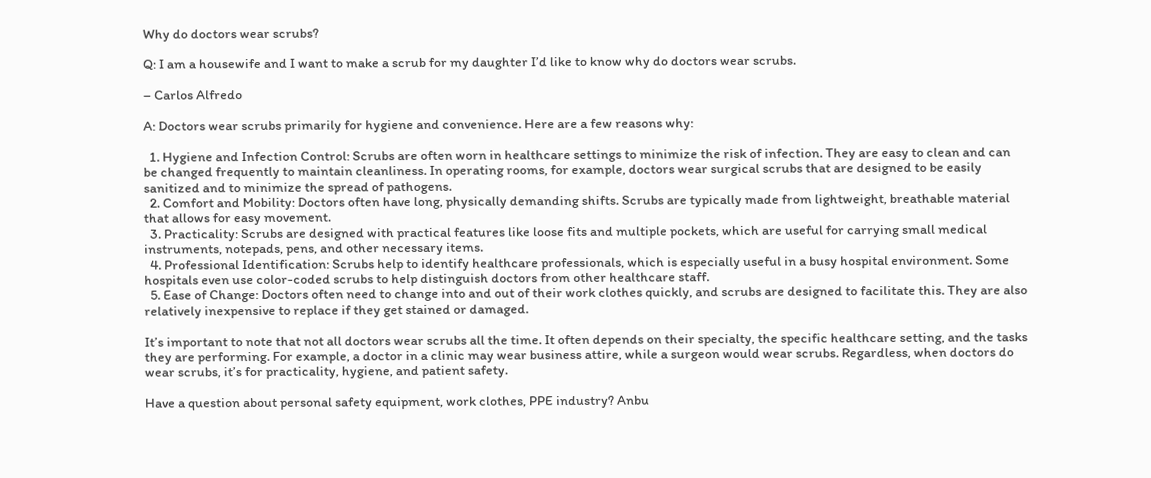Why do doctors wear scrubs?

Q: I am a housewife and I want to make a scrub for my daughter I’d like to know why do doctors wear scrubs.

– Carlos Alfredo

A: Doctors wear scrubs primarily for hygiene and convenience. Here are a few reasons why:

  1. Hygiene and Infection Control: Scrubs are often worn in healthcare settings to minimize the risk of infection. They are easy to clean and can be changed frequently to maintain cleanliness. In operating rooms, for example, doctors wear surgical scrubs that are designed to be easily sanitized and to minimize the spread of pathogens.
  2. Comfort and Mobility: Doctors often have long, physically demanding shifts. Scrubs are typically made from lightweight, breathable material that allows for easy movement.
  3. Practicality: Scrubs are designed with practical features like loose fits and multiple pockets, which are useful for carrying small medical instruments, notepads, pens, and other necessary items.
  4. Professional Identification: Scrubs help to identify healthcare professionals, which is especially useful in a busy hospital environment. Some hospitals even use color-coded scrubs to help distinguish doctors from other healthcare staff.
  5. Ease of Change: Doctors often need to change into and out of their work clothes quickly, and scrubs are designed to facilitate this. They are also relatively inexpensive to replace if they get stained or damaged.

It’s important to note that not all doctors wear scrubs all the time. It often depends on their specialty, the specific healthcare setting, and the tasks they are performing. For example, a doctor in a clinic may wear business attire, while a surgeon would wear scrubs. Regardless, when doctors do wear scrubs, it’s for practicality, hygiene, and patient safety.

Have a question about personal safety equipment, work clothes, PPE industry? Anbu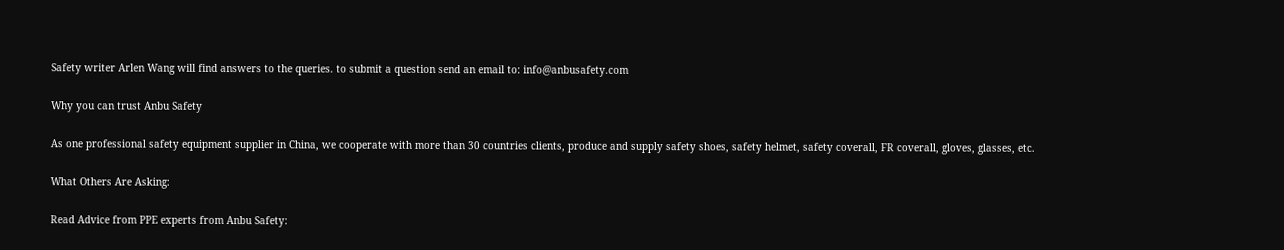Safety writer Arlen Wang will find answers to the queries. to submit a question send an email to: info@anbusafety.com

Why you can trust Anbu Safety

As one professional safety equipment supplier in China, we cooperate with more than 30 countries clients, produce and supply safety shoes, safety helmet, safety coverall, FR coverall, gloves, glasses, etc.

What Others Are Asking:

Read Advice from PPE experts from Anbu Safety: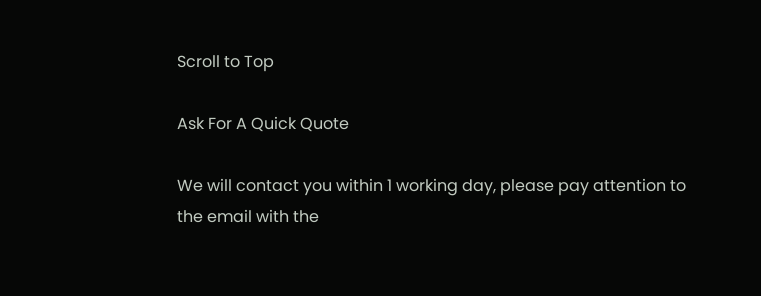Scroll to Top

Ask For A Quick Quote

We will contact you within 1 working day, please pay attention to the email with the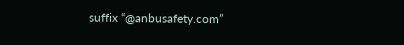suffix “@anbusafety.com”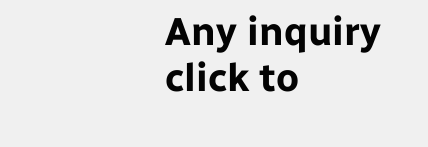Any inquiry click to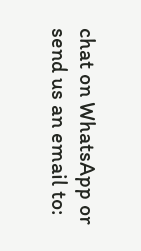chat on WhatsApp or send us an email to: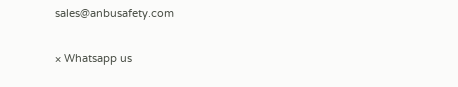sales@anbusafety.com

× Whatsapp us